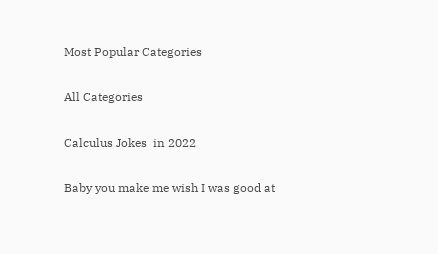Most Popular Categories

All Categories

Calculus Jokes  in 2022

Baby you make me wish I was good at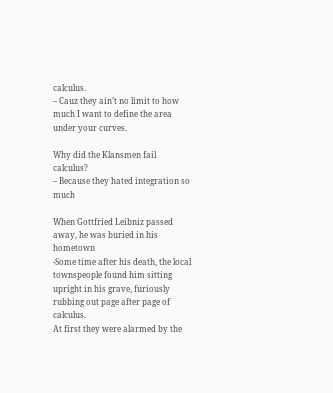calculus.
– Cauz they ain’t no limit to how much I want to define the area under your curves.

Why did the Klansmen fail calculus?
– Because they hated integration so much

When Gottfried Leibniz passed away, he was buried in his hometown
-Some time after his death, the local townspeople found him sitting upright in his grave, furiously rubbing out page after page of calculus.
At first they were alarmed by the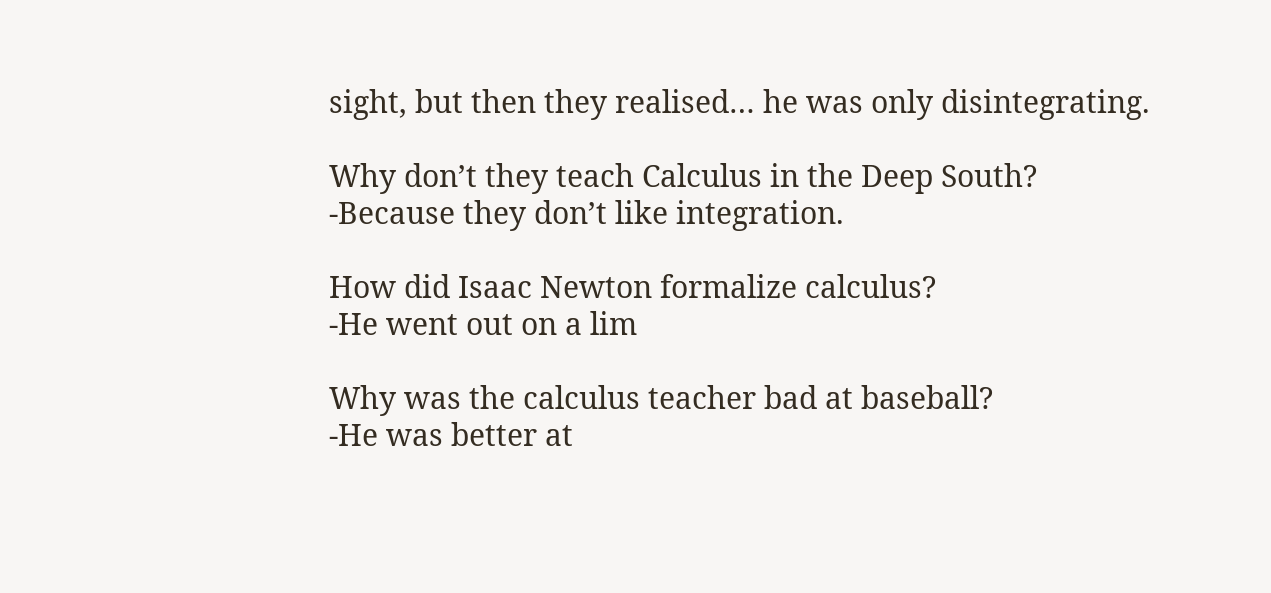sight, but then they realised… he was only disintegrating.

Why don’t they teach Calculus in the Deep South?
-Because they don’t like integration.

How did Isaac Newton formalize calculus?
-He went out on a lim

Why was the calculus teacher bad at baseball?
-He was better at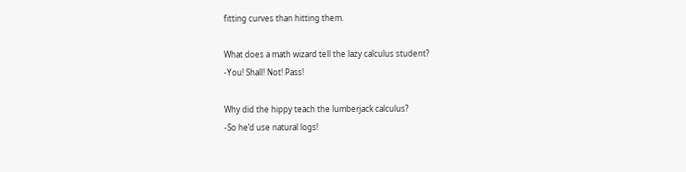fitting curves than hitting them.

What does a math wizard tell the lazy calculus student?
-You! Shall! Not! Pass!

Why did the hippy teach the lumberjack calculus?
-So he’d use natural logs!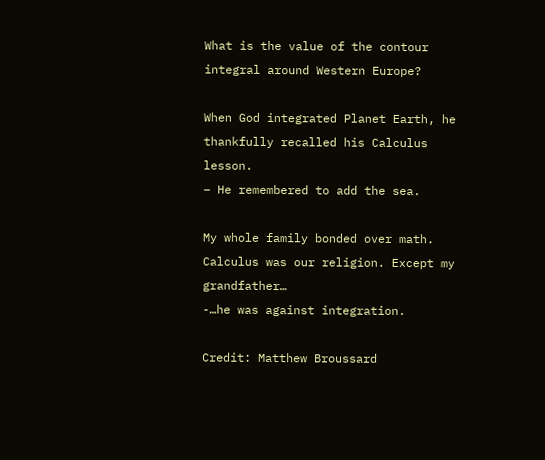What is the value of the contour integral around Western Europe?

When God integrated Planet Earth, he thankfully recalled his Calculus lesson.
– He remembered to add the sea.

My whole family bonded over math. Calculus was our religion. Except my grandfather…
-…he was against integration.

Credit: Matthew Broussard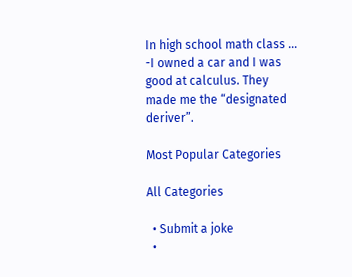In high school math class …
-I owned a car and I was good at calculus. They made me the “designated deriver”.

Most Popular Categories

All Categories

  • Submit a joke
  •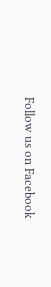Follow us on Facebook